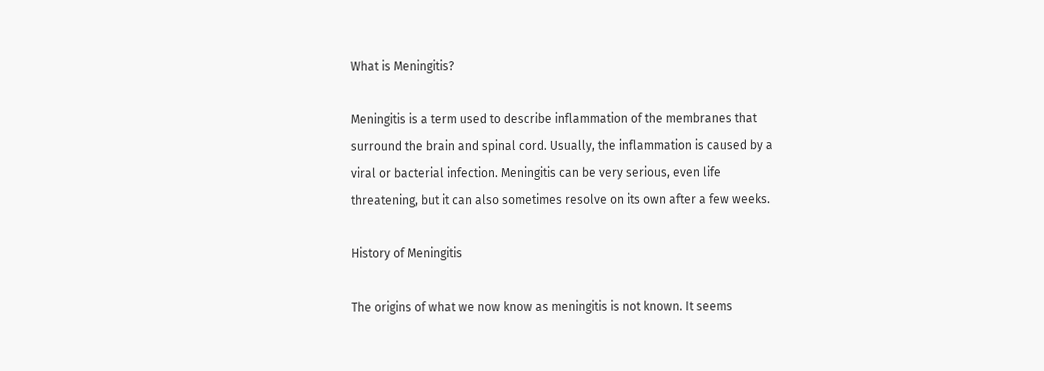What is Meningitis?

Meningitis is a term used to describe inflammation of the membranes that surround the brain and spinal cord. Usually, the inflammation is caused by a viral or bacterial infection. Meningitis can be very serious, even life threatening, but it can also sometimes resolve on its own after a few weeks.

History of Meningitis

The origins of what we now know as meningitis is not known. It seems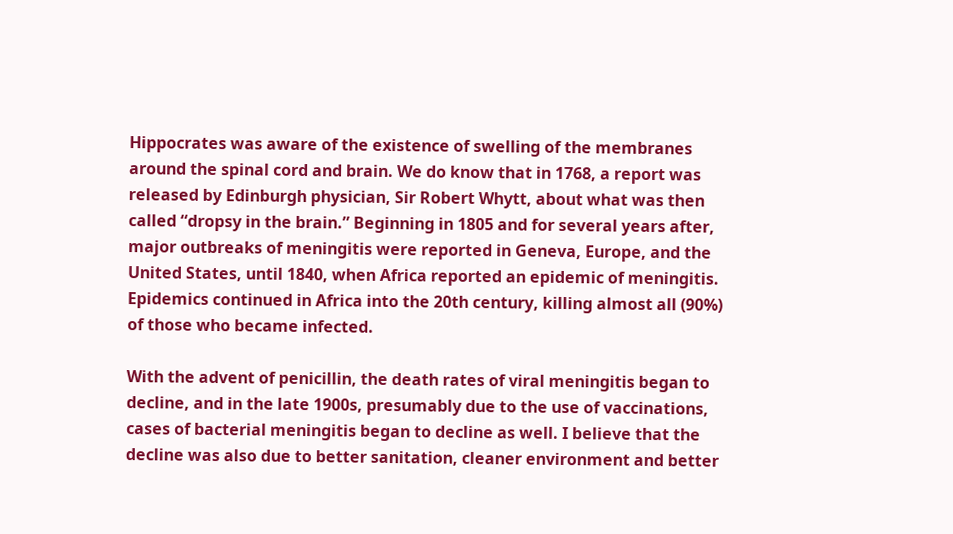Hippocrates was aware of the existence of swelling of the membranes around the spinal cord and brain. We do know that in 1768, a report was released by Edinburgh physician, Sir Robert Whytt, about what was then called “dropsy in the brain.” Beginning in 1805 and for several years after, major outbreaks of meningitis were reported in Geneva, Europe, and the United States, until 1840, when Africa reported an epidemic of meningitis. Epidemics continued in Africa into the 20th century, killing almost all (90%) of those who became infected.

With the advent of penicillin, the death rates of viral meningitis began to decline, and in the late 1900s, presumably due to the use of vaccinations, cases of bacterial meningitis began to decline as well. I believe that the decline was also due to better sanitation, cleaner environment and better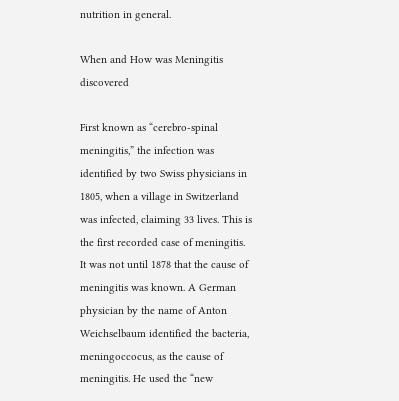nutrition in general.

When and How was Meningitis discovered

First known as “cerebro-spinal meningitis,” the infection was identified by two Swiss physicians in 1805, when a village in Switzerland was infected, claiming 33 lives. This is the first recorded case of meningitis. It was not until 1878 that the cause of meningitis was known. A German physician by the name of Anton Weichselbaum identified the bacteria, meningoccocus, as the cause of meningitis. He used the “new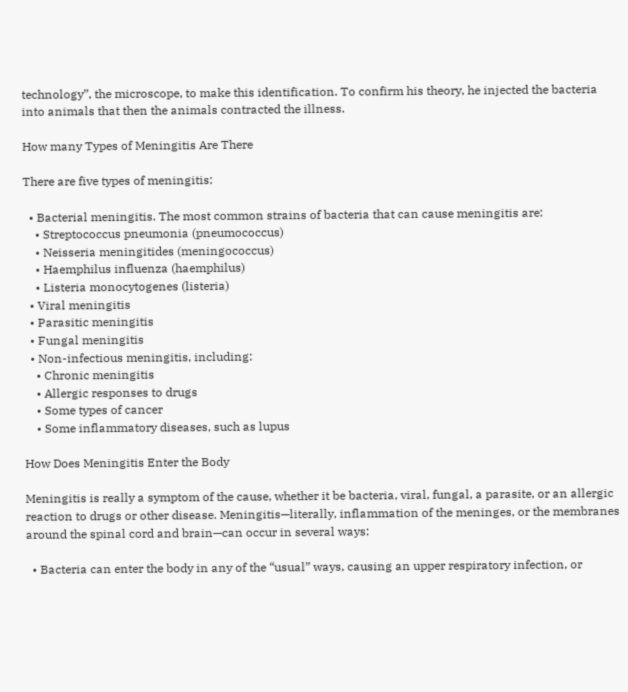technology”, the microscope, to make this identification. To confirm his theory, he injected the bacteria into animals that then the animals contracted the illness.

How many Types of Meningitis Are There

There are five types of meningitis:

  • Bacterial meningitis. The most common strains of bacteria that can cause meningitis are:
    • Streptococcus pneumonia (pneumococcus)
    • Neisseria meningitides (meningococcus)
    • Haemphilus influenza (haemphilus)
    • Listeria monocytogenes (listeria)
  • Viral meningitis
  • Parasitic meningitis
  • Fungal meningitis
  • Non-infectious meningitis, including:
    • Chronic meningitis
    • Allergic responses to drugs
    • Some types of cancer
    • Some inflammatory diseases, such as lupus

How Does Meningitis Enter the Body

Meningitis is really a symptom of the cause, whether it be bacteria, viral, fungal, a parasite, or an allergic reaction to drugs or other disease. Meningitis—literally, inflammation of the meninges, or the membranes around the spinal cord and brain—can occur in several ways:

  • Bacteria can enter the body in any of the “usual” ways, causing an upper respiratory infection, or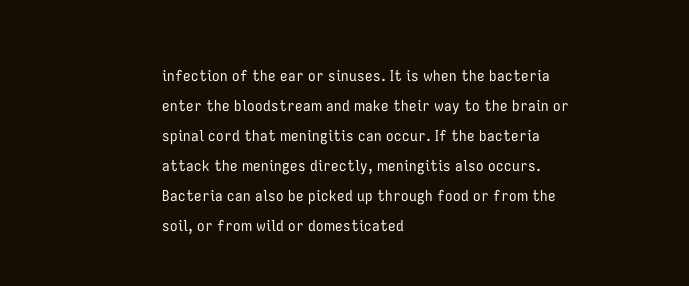infection of the ear or sinuses. It is when the bacteria enter the bloodstream and make their way to the brain or spinal cord that meningitis can occur. If the bacteria attack the meninges directly, meningitis also occurs. Bacteria can also be picked up through food or from the soil, or from wild or domesticated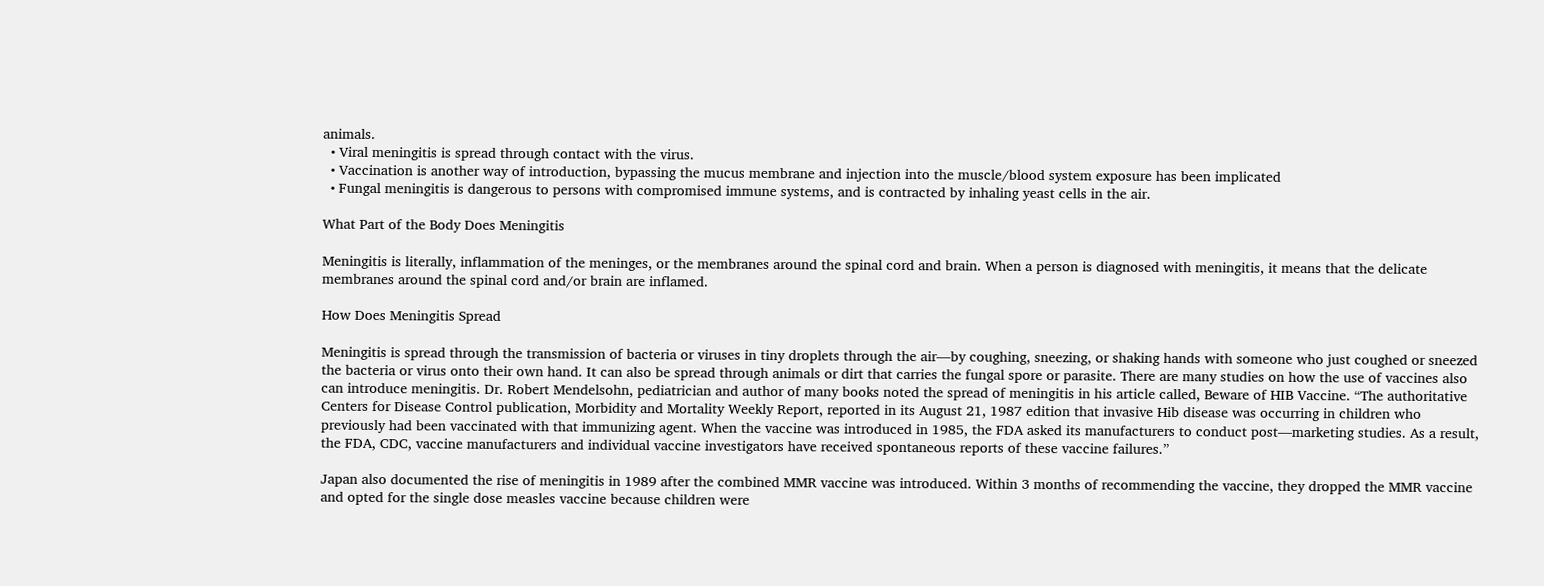animals.
  • Viral meningitis is spread through contact with the virus.
  • Vaccination is another way of introduction, bypassing the mucus membrane and injection into the muscle/blood system exposure has been implicated
  • Fungal meningitis is dangerous to persons with compromised immune systems, and is contracted by inhaling yeast cells in the air.

What Part of the Body Does Meningitis

Meningitis is literally, inflammation of the meninges, or the membranes around the spinal cord and brain. When a person is diagnosed with meningitis, it means that the delicate membranes around the spinal cord and/or brain are inflamed.

How Does Meningitis Spread

Meningitis is spread through the transmission of bacteria or viruses in tiny droplets through the air—by coughing, sneezing, or shaking hands with someone who just coughed or sneezed the bacteria or virus onto their own hand. It can also be spread through animals or dirt that carries the fungal spore or parasite. There are many studies on how the use of vaccines also can introduce meningitis. Dr. Robert Mendelsohn, pediatrician and author of many books noted the spread of meningitis in his article called, Beware of HIB Vaccine. “The authoritative Centers for Disease Control publication, Morbidity and Mortality Weekly Report, reported in its August 21, 1987 edition that invasive Hib disease was occurring in children who previously had been vaccinated with that immunizing agent. When the vaccine was introduced in 1985, the FDA asked its manufacturers to conduct post—marketing studies. As a result, the FDA, CDC, vaccine manufacturers and individual vaccine investigators have received spontaneous reports of these vaccine failures.”

Japan also documented the rise of meningitis in 1989 after the combined MMR vaccine was introduced. Within 3 months of recommending the vaccine, they dropped the MMR vaccine and opted for the single dose measles vaccine because children were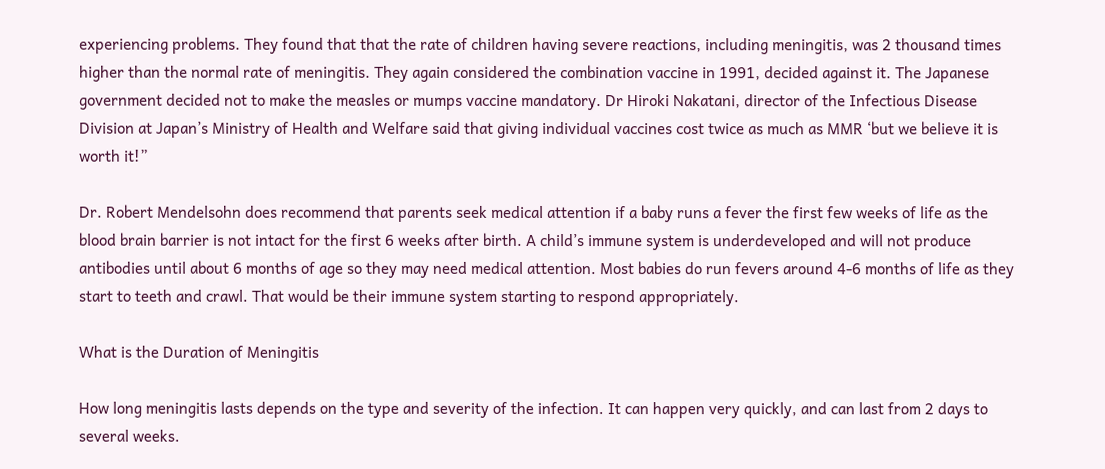experiencing problems. They found that that the rate of children having severe reactions, including meningitis, was 2 thousand times higher than the normal rate of meningitis. They again considered the combination vaccine in 1991, decided against it. The Japanese government decided not to make the measles or mumps vaccine mandatory. Dr Hiroki Nakatani, director of the Infectious Disease Division at Japan’s Ministry of Health and Welfare said that giving individual vaccines cost twice as much as MMR ‘but we believe it is worth it!”

Dr. Robert Mendelsohn does recommend that parents seek medical attention if a baby runs a fever the first few weeks of life as the blood brain barrier is not intact for the first 6 weeks after birth. A child’s immune system is underdeveloped and will not produce antibodies until about 6 months of age so they may need medical attention. Most babies do run fevers around 4-6 months of life as they start to teeth and crawl. That would be their immune system starting to respond appropriately.

What is the Duration of Meningitis

How long meningitis lasts depends on the type and severity of the infection. It can happen very quickly, and can last from 2 days to several weeks.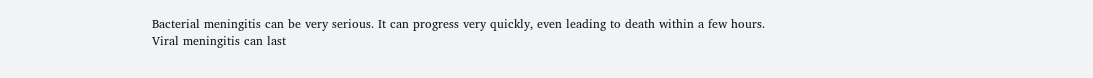Bacterial meningitis can be very serious. It can progress very quickly, even leading to death within a few hours.
Viral meningitis can last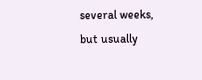several weeks, but usually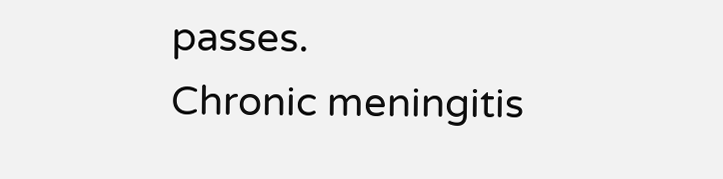passes.
Chronic meningitis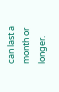can last a month or longer.